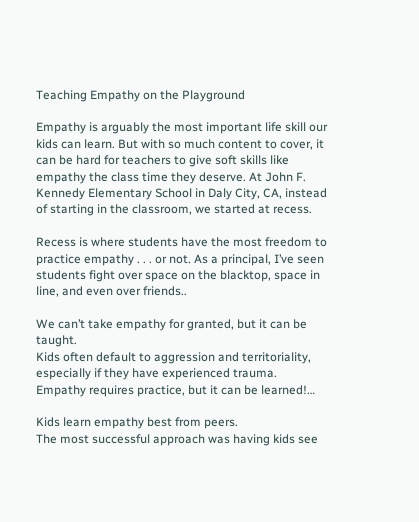Teaching Empathy on the Playground

Empathy is arguably the most important life skill our kids can learn. But with so much content to cover, it can be hard for teachers to give soft skills like empathy the class time they deserve. At John F. Kennedy Elementary School in Daly City, CA, instead of starting in the classroom, we started at recess.

Recess is where students have the most freedom to practice empathy . . . or not. As a principal, I’ve seen students fight over space on the blacktop, space in line, and even over friends..

We can’t take empathy for granted, but it can be taught.
Kids often default to aggression and territoriality, especially if they have experienced trauma. Empathy requires practice, but it can be learned!…

Kids learn empathy best from peers.
The most successful approach was having kids see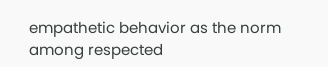empathetic behavior as the norm among respected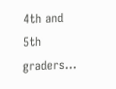4th and 5th graders…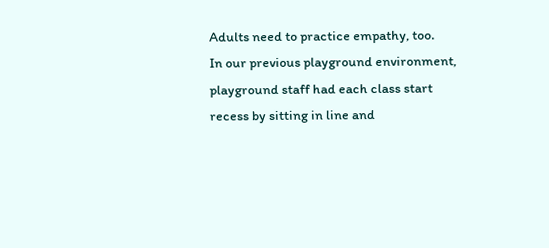Adults need to practice empathy, too.
In our previous playground environment, playground staff had each class start recess by sitting in line and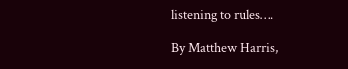listening to rules….

By Matthew Harris,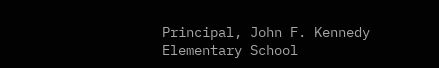Principal, John F. Kennedy Elementary School